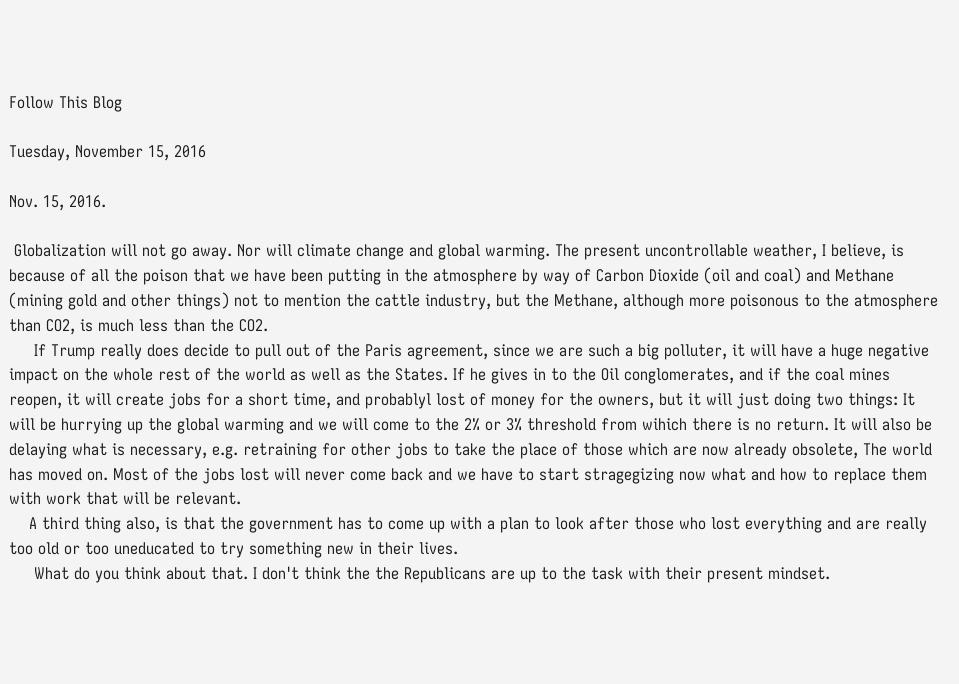Follow This Blog

Tuesday, November 15, 2016

Nov. 15, 2016.

 Globalization will not go away. Nor will climate change and global warming. The present uncontrollable weather, I believe, is because of all the poison that we have been putting in the atmosphere by way of Carbon Dioxide (oil and coal) and Methane (mining gold and other things) not to mention the cattle industry, but the Methane, although more poisonous to the atmosphere than CO2, is much less than the CO2.
     If Trump really does decide to pull out of the Paris agreement, since we are such a big polluter, it will have a huge negative impact on the whole rest of the world as well as the States. If he gives in to the Oil conglomerates, and if the coal mines reopen, it will create jobs for a short time, and probablyl lost of money for the owners, but it will just doing two things: It will be hurrying up the global warming and we will come to the 2% or 3% threshold from wihich there is no return. It will also be delaying what is necessary, e.g. retraining for other jobs to take the place of those which are now already obsolete, The world has moved on. Most of the jobs lost will never come back and we have to start stragegizing now what and how to replace them with work that will be relevant.
    A third thing also, is that the government has to come up with a plan to look after those who lost everything and are really too old or too uneducated to try something new in their lives.
     What do you think about that. I don't think the the Republicans are up to the task with their present mindset.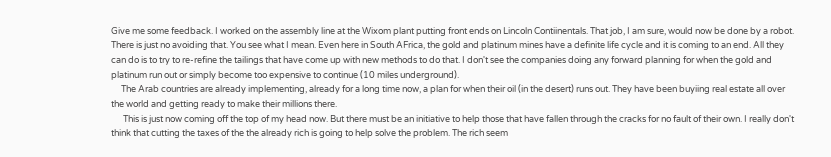Give me some feedback. I worked on the assembly line at the Wixom plant putting front ends on Lincoln Contiinentals. That job, I am sure, would now be done by a robot. There is just no avoiding that. You see what I mean. Even here in South AFrica, the gold and platinum mines have a definite life cycle and it is coming to an end. All they can do is to try to re-refine the tailings that have come up with new methods to do that. I don't see the companies doing any forward planning for when the gold and platinum run out or simply become too expensive to continue (10 miles underground).
     The Arab countries are already implementing, already for a long time now, a plan for when their oil (in the desert) runs out. They have been buyiing real estate all over the world and getting ready to make their millions there.
      This is just now coming off the top of my head now. But there must be an initiative to help those that have fallen through the cracks for no fault of their own. I really don't think that cutting the taxes of the the already rich is going to help solve the problem. The rich seem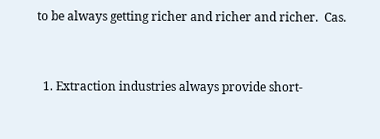to be always getting richer and richer and richer.  Cas.


  1. Extraction industries always provide short-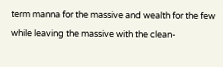term manna for the massive and wealth for the few while leaving the massive with the clean-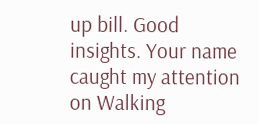up bill. Good insights. Your name caught my attention on Walking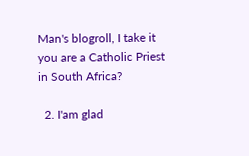Man's blogroll, I take it you are a Catholic Priest in South Africa?

  2. I'am glad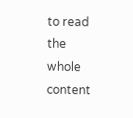to read the whole content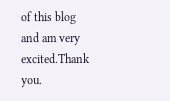of this blog and am very excited.Thank you.